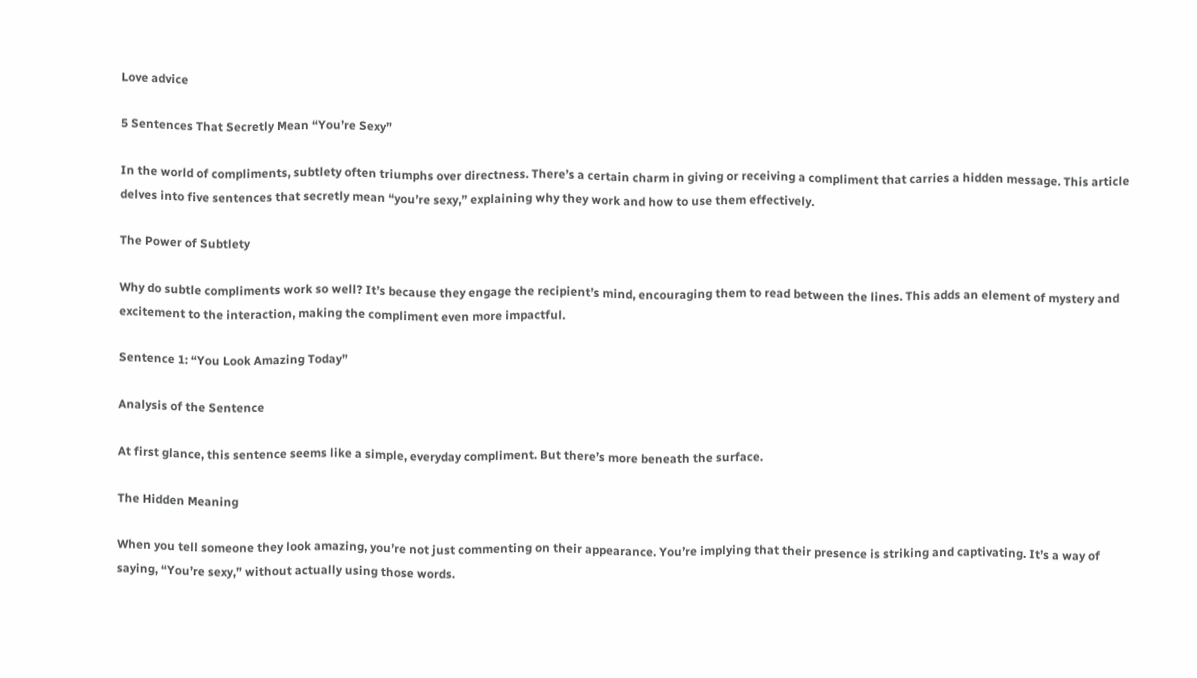Love advice

5 Sentences That Secretly Mean “You’re Sexy”

In the world of compliments, subtlety often triumphs over directness. There’s a certain charm in giving or receiving a compliment that carries a hidden message. This article delves into five sentences that secretly mean “you’re sexy,” explaining why they work and how to use them effectively.

The Power of Subtlety

Why do subtle compliments work so well? It’s because they engage the recipient’s mind, encouraging them to read between the lines. This adds an element of mystery and excitement to the interaction, making the compliment even more impactful.

Sentence 1: “You Look Amazing Today”

Analysis of the Sentence

At first glance, this sentence seems like a simple, everyday compliment. But there’s more beneath the surface.

The Hidden Meaning

When you tell someone they look amazing, you’re not just commenting on their appearance. You’re implying that their presence is striking and captivating. It’s a way of saying, “You’re sexy,” without actually using those words.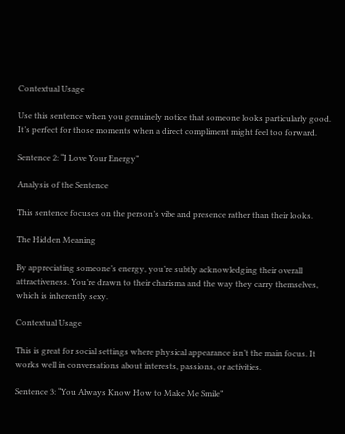Contextual Usage

Use this sentence when you genuinely notice that someone looks particularly good. It’s perfect for those moments when a direct compliment might feel too forward.

Sentence 2: “I Love Your Energy”

Analysis of the Sentence

This sentence focuses on the person’s vibe and presence rather than their looks.

The Hidden Meaning

By appreciating someone’s energy, you’re subtly acknowledging their overall attractiveness. You’re drawn to their charisma and the way they carry themselves, which is inherently sexy.

Contextual Usage

This is great for social settings where physical appearance isn’t the main focus. It works well in conversations about interests, passions, or activities.

Sentence 3: “You Always Know How to Make Me Smile”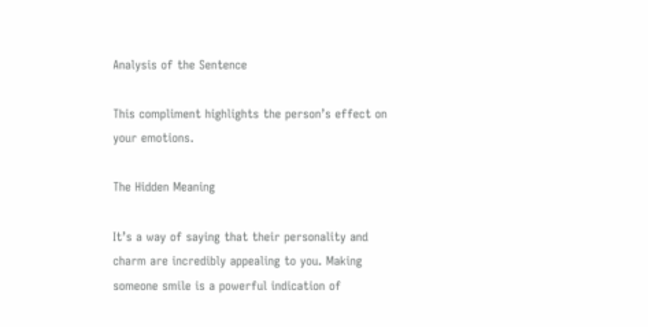Analysis of the Sentence

This compliment highlights the person’s effect on your emotions.

The Hidden Meaning

It’s a way of saying that their personality and charm are incredibly appealing to you. Making someone smile is a powerful indication of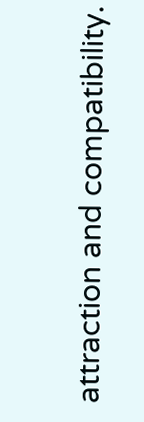attraction and compatibility.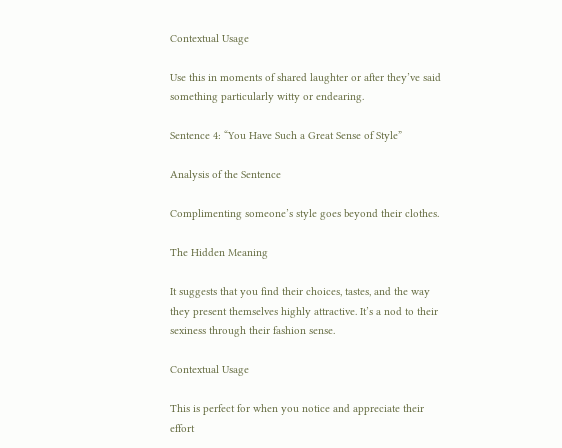Contextual Usage

Use this in moments of shared laughter or after they’ve said something particularly witty or endearing.

Sentence 4: “You Have Such a Great Sense of Style”

Analysis of the Sentence

Complimenting someone’s style goes beyond their clothes.

The Hidden Meaning

It suggests that you find their choices, tastes, and the way they present themselves highly attractive. It’s a nod to their sexiness through their fashion sense.

Contextual Usage

This is perfect for when you notice and appreciate their effort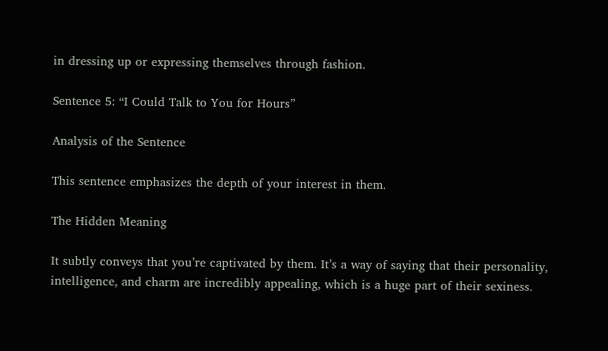in dressing up or expressing themselves through fashion.

Sentence 5: “I Could Talk to You for Hours”

Analysis of the Sentence

This sentence emphasizes the depth of your interest in them.

The Hidden Meaning

It subtly conveys that you’re captivated by them. It’s a way of saying that their personality, intelligence, and charm are incredibly appealing, which is a huge part of their sexiness.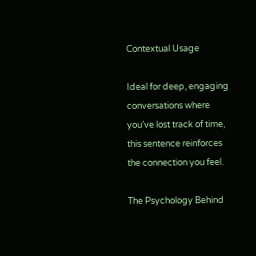Contextual Usage

Ideal for deep, engaging conversations where you’ve lost track of time, this sentence reinforces the connection you feel.

The Psychology Behind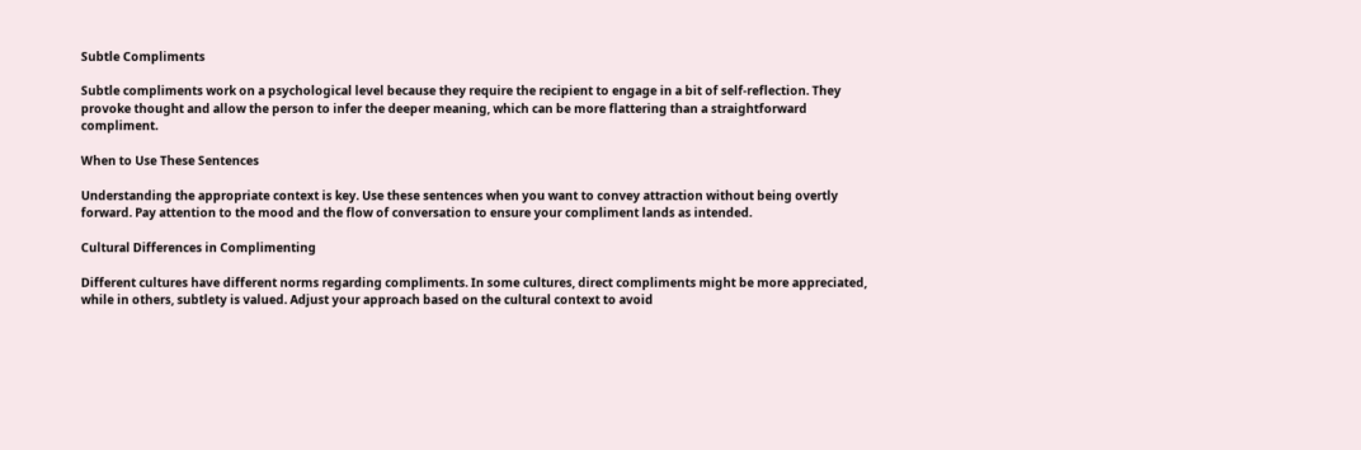Subtle Compliments

Subtle compliments work on a psychological level because they require the recipient to engage in a bit of self-reflection. They provoke thought and allow the person to infer the deeper meaning, which can be more flattering than a straightforward compliment.

When to Use These Sentences

Understanding the appropriate context is key. Use these sentences when you want to convey attraction without being overtly forward. Pay attention to the mood and the flow of conversation to ensure your compliment lands as intended.

Cultural Differences in Complimenting

Different cultures have different norms regarding compliments. In some cultures, direct compliments might be more appreciated, while in others, subtlety is valued. Adjust your approach based on the cultural context to avoid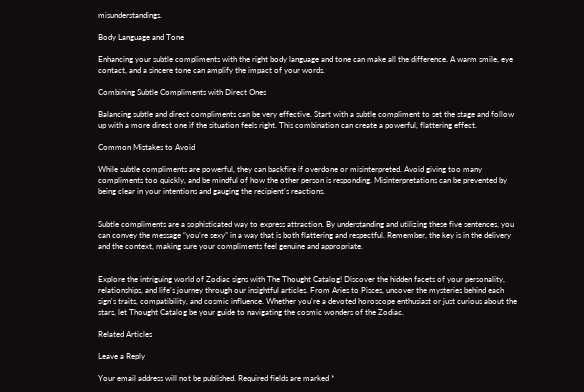misunderstandings.

Body Language and Tone

Enhancing your subtle compliments with the right body language and tone can make all the difference. A warm smile, eye contact, and a sincere tone can amplify the impact of your words.

Combining Subtle Compliments with Direct Ones

Balancing subtle and direct compliments can be very effective. Start with a subtle compliment to set the stage and follow up with a more direct one if the situation feels right. This combination can create a powerful, flattering effect.

Common Mistakes to Avoid

While subtle compliments are powerful, they can backfire if overdone or misinterpreted. Avoid giving too many compliments too quickly, and be mindful of how the other person is responding. Misinterpretations can be prevented by being clear in your intentions and gauging the recipient’s reactions.


Subtle compliments are a sophisticated way to express attraction. By understanding and utilizing these five sentences, you can convey the message “you’re sexy” in a way that is both flattering and respectful. Remember, the key is in the delivery and the context, making sure your compliments feel genuine and appropriate.


Explore the intriguing world of Zodiac signs with The Thought Catalog! Discover the hidden facets of your personality, relationships, and life's journey through our insightful articles. From Aries to Pisces, uncover the mysteries behind each sign's traits, compatibility, and cosmic influence. Whether you're a devoted horoscope enthusiast or just curious about the stars, let Thought Catalog be your guide to navigating the cosmic wonders of the Zodiac.

Related Articles

Leave a Reply

Your email address will not be published. Required fields are marked *